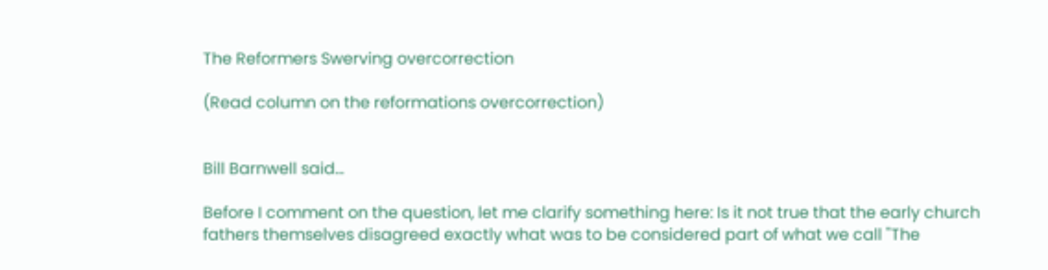The Reformers Swerving overcorrection

(Read column on the reformations overcorrection)


Bill Barnwell said...

Before I comment on the question, let me clarify something here: Is it not true that the early church fathers themselves disagreed exactly what was to be considered part of what we call "The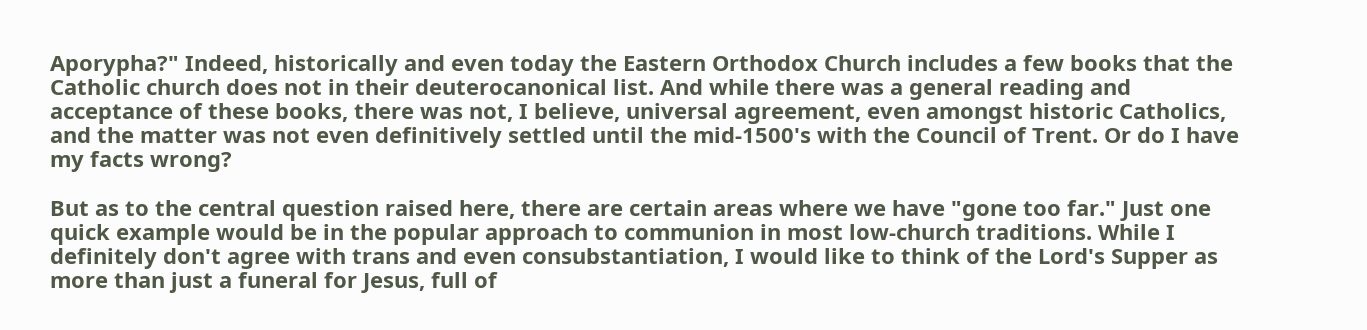Aporypha?" Indeed, historically and even today the Eastern Orthodox Church includes a few books that the Catholic church does not in their deuterocanonical list. And while there was a general reading and acceptance of these books, there was not, I believe, universal agreement, even amongst historic Catholics, and the matter was not even definitively settled until the mid-1500's with the Council of Trent. Or do I have my facts wrong?

But as to the central question raised here, there are certain areas where we have "gone too far." Just one quick example would be in the popular approach to communion in most low-church traditions. While I definitely don't agree with trans and even consubstantiation, I would like to think of the Lord's Supper as more than just a funeral for Jesus, full of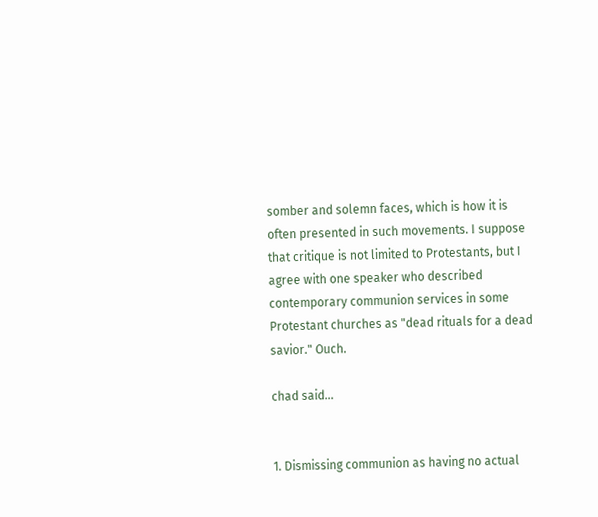somber and solemn faces, which is how it is often presented in such movements. I suppose that critique is not limited to Protestants, but I agree with one speaker who described contemporary communion services in some Protestant churches as "dead rituals for a dead savior." Ouch.

chad said...


1. Dismissing communion as having no actual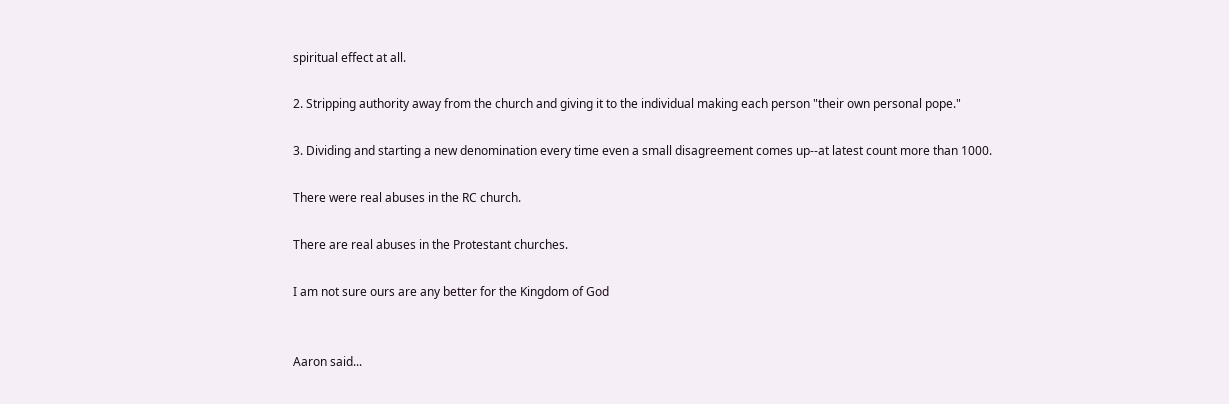spiritual effect at all.

2. Stripping authority away from the church and giving it to the individual making each person "their own personal pope."

3. Dividing and starting a new denomination every time even a small disagreement comes up--at latest count more than 1000.

There were real abuses in the RC church.

There are real abuses in the Protestant churches.

I am not sure ours are any better for the Kingdom of God


Aaron said...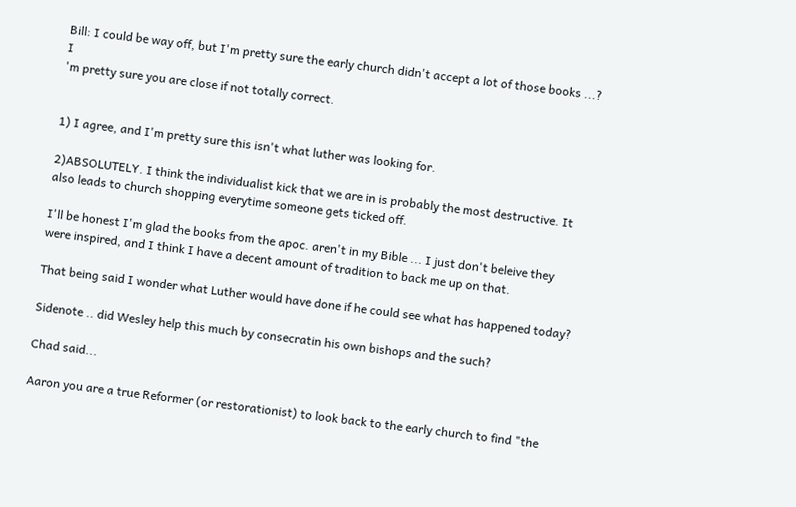Bill: I could be way off, but I'm pretty sure the early church didn't accept a lot of those books ...? I
'm pretty sure you are close if not totally correct.


1) I agree, and I'm pretty sure this isn't what luther was looking for.

2)ABSOLUTELY. I think the individualist kick that we are in is probably the most destructive. It also leads to church shopping everytime someone gets ticked off.

I'll be honest I'm glad the books from the apoc. aren't in my Bible ... I just don't beleive they were inspired, and I think I have a decent amount of tradition to back me up on that.

That being said I wonder what Luther would have done if he could see what has happened today?

Sidenote .. did Wesley help this much by consecratin his own bishops and the such?

Chad said...

Aaron you are a true Reformer (or restorationist) to look back to the early church to find "the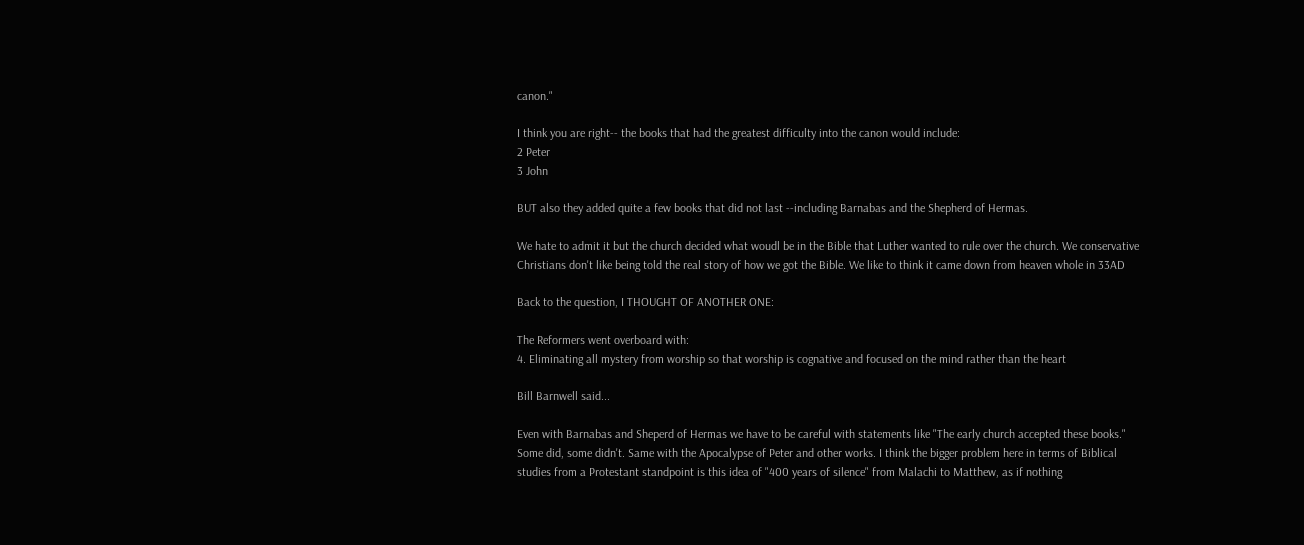canon."

I think you are right-- the books that had the greatest difficulty into the canon would include:
2 Peter
3 John

BUT also they added quite a few books that did not last --including Barnabas and the Shepherd of Hermas.

We hate to admit it but the church decided what woudl be in the Bible that Luther wanted to rule over the church. We conservative Christians don't like being told the real story of how we got the Bible. We like to think it came down from heaven whole in 33AD

Back to the question, I THOUGHT OF ANOTHER ONE:

The Reformers went overboard with:
4. Eliminating all mystery from worship so that worship is cognative and focused on the mind rather than the heart

Bill Barnwell said...

Even with Barnabas and Sheperd of Hermas we have to be careful with statements like "The early church accepted these books." Some did, some didn't. Same with the Apocalypse of Peter and other works. I think the bigger problem here in terms of Biblical studies from a Protestant standpoint is this idea of "400 years of silence" from Malachi to Matthew, as if nothing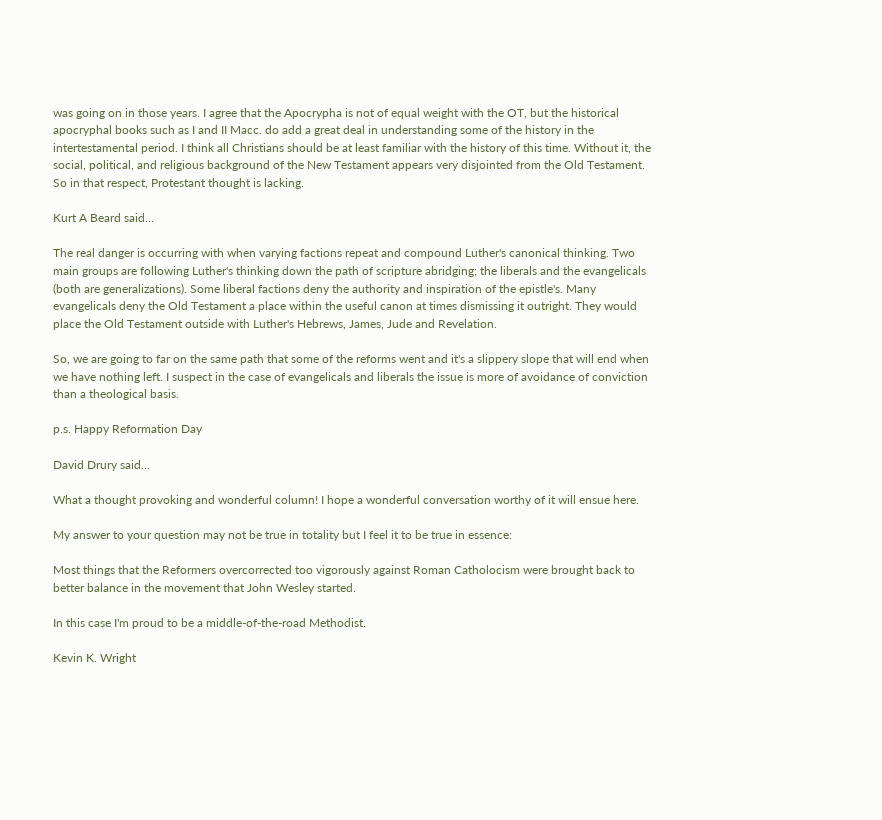was going on in those years. I agree that the Apocrypha is not of equal weight with the OT, but the historical apocryphal books such as I and II Macc. do add a great deal in understanding some of the history in the intertestamental period. I think all Christians should be at least familiar with the history of this time. Without it, the social, political, and religious background of the New Testament appears very disjointed from the Old Testament. So in that respect, Protestant thought is lacking.

Kurt A Beard said...

The real danger is occurring with when varying factions repeat and compound Luther's canonical thinking. Two main groups are following Luther's thinking down the path of scripture abridging; the liberals and the evangelicals (both are generalizations). Some liberal factions deny the authority and inspiration of the epistle's. Many evangelicals deny the Old Testament a place within the useful canon at times dismissing it outright. They would place the Old Testament outside with Luther's Hebrews, James, Jude and Revelation.

So, we are going to far on the same path that some of the reforms went and it's a slippery slope that will end when we have nothing left. I suspect in the case of evangelicals and liberals the issue is more of avoidance of conviction than a theological basis.

p.s. Happy Reformation Day

David Drury said...

What a thought provoking and wonderful column! I hope a wonderful conversation worthy of it will ensue here.

My answer to your question may not be true in totality but I feel it to be true in essence:

Most things that the Reformers overcorrected too vigorously against Roman Catholocism were brought back to better balance in the movement that John Wesley started.

In this case I'm proud to be a middle-of-the-road Methodist.

Kevin K. Wright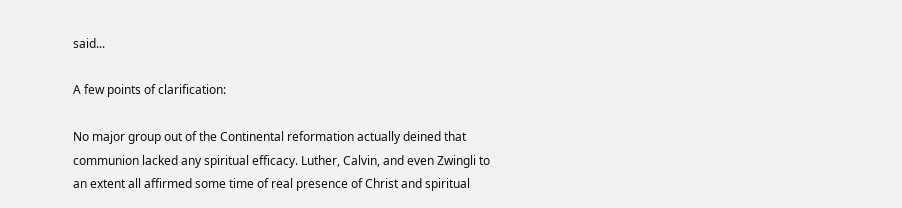said...

A few points of clarification:

No major group out of the Continental reformation actually deined that communion lacked any spiritual efficacy. Luther, Calvin, and even Zwingli to an extent all affirmed some time of real presence of Christ and spiritual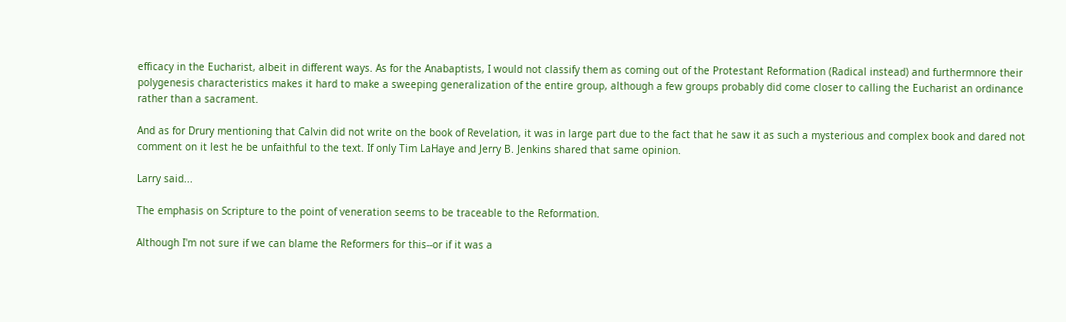efficacy in the Eucharist, albeit in different ways. As for the Anabaptists, I would not classify them as coming out of the Protestant Reformation (Radical instead) and furthermnore their polygenesis characteristics makes it hard to make a sweeping generalization of the entire group, although a few groups probably did come closer to calling the Eucharist an ordinance rather than a sacrament.

And as for Drury mentioning that Calvin did not write on the book of Revelation, it was in large part due to the fact that he saw it as such a mysterious and complex book and dared not comment on it lest he be unfaithful to the text. If only Tim LaHaye and Jerry B. Jenkins shared that same opinion.

Larry said...

The emphasis on Scripture to the point of veneration seems to be traceable to the Reformation.

Although I'm not sure if we can blame the Reformers for this--or if it was a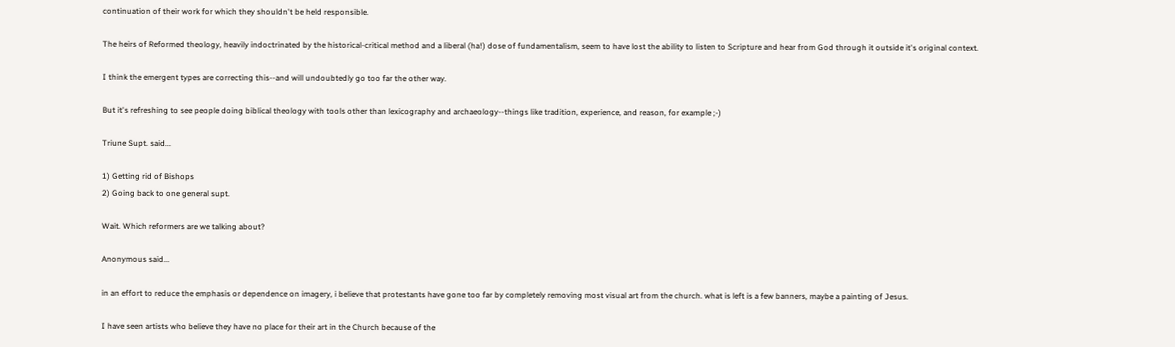continuation of their work for which they shouldn't be held responsible.

The heirs of Reformed theology, heavily indoctrinated by the historical-critical method and a liberal (ha!) dose of fundamentalism, seem to have lost the ability to listen to Scripture and hear from God through it outside it's original context.

I think the emergent types are correcting this--and will undoubtedly go too far the other way.

But it's refreshing to see people doing biblical theology with tools other than lexicography and archaeology--things like tradition, experience, and reason, for example ;-)

Triune Supt. said...

1) Getting rid of Bishops
2) Going back to one general supt.

Wait. Which reformers are we talking about?

Anonymous said...

in an effort to reduce the emphasis or dependence on imagery, i believe that protestants have gone too far by completely removing most visual art from the church. what is left is a few banners, maybe a painting of Jesus.

I have seen artists who believe they have no place for their art in the Church because of the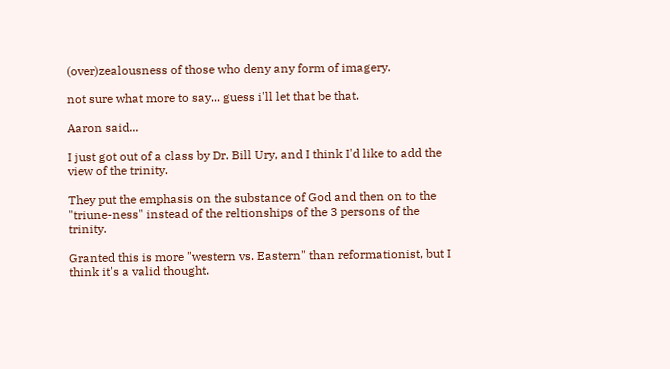(over)zealousness of those who deny any form of imagery.

not sure what more to say... guess i'll let that be that.

Aaron said...

I just got out of a class by Dr. Bill Ury, and I think I'd like to add the view of the trinity.

They put the emphasis on the substance of God and then on to the "triune-ness" instead of the reltionships of the 3 persons of the trinity.

Granted this is more "western vs. Eastern" than reformationist, but I think it's a valid thought.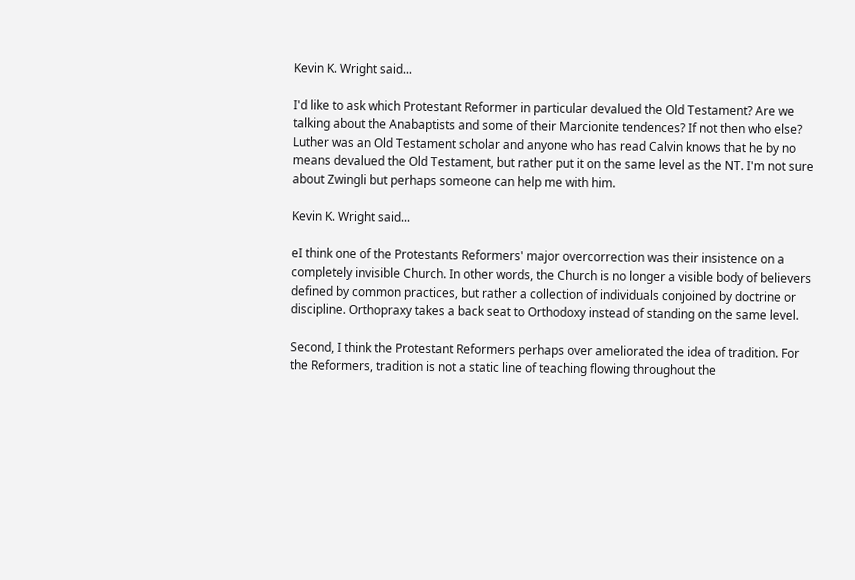Kevin K. Wright said...

I'd like to ask which Protestant Reformer in particular devalued the Old Testament? Are we talking about the Anabaptists and some of their Marcionite tendences? If not then who else? Luther was an Old Testament scholar and anyone who has read Calvin knows that he by no means devalued the Old Testament, but rather put it on the same level as the NT. I'm not sure about Zwingli but perhaps someone can help me with him.

Kevin K. Wright said...

eI think one of the Protestants Reformers' major overcorrection was their insistence on a completely invisible Church. In other words, the Church is no longer a visible body of believers defined by common practices, but rather a collection of individuals conjoined by doctrine or discipline. Orthopraxy takes a back seat to Orthodoxy instead of standing on the same level.

Second, I think the Protestant Reformers perhaps over ameliorated the idea of tradition. For the Reformers, tradition is not a static line of teaching flowing throughout the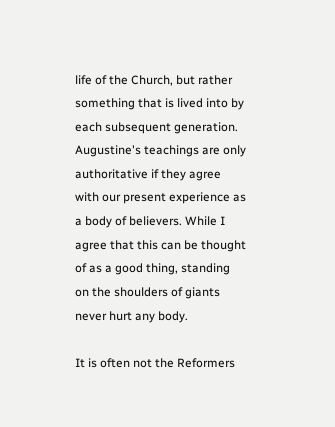life of the Church, but rather something that is lived into by each subsequent generation. Augustine's teachings are only authoritative if they agree with our present experience as a body of believers. While I agree that this can be thought of as a good thing, standing on the shoulders of giants never hurt any body.

It is often not the Reformers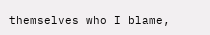themselves who I blame,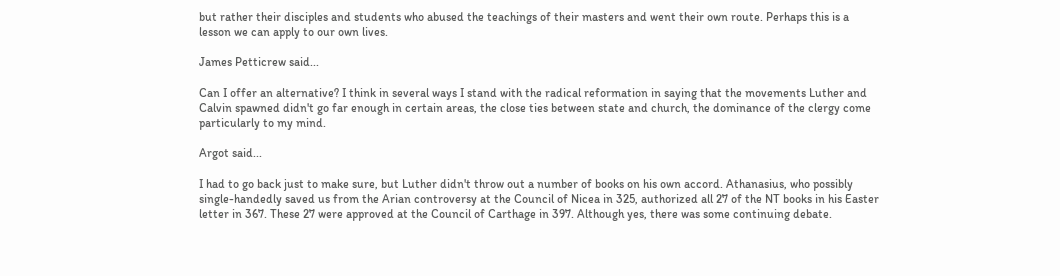but rather their disciples and students who abused the teachings of their masters and went their own route. Perhaps this is a lesson we can apply to our own lives.

James Petticrew said...

Can I offer an alternative? I think in several ways I stand with the radical reformation in saying that the movements Luther and Calvin spawned didn't go far enough in certain areas, the close ties between state and church, the dominance of the clergy come particularly to my mind.

Argot said...

I had to go back just to make sure, but Luther didn't throw out a number of books on his own accord. Athanasius, who possibly single-handedly saved us from the Arian controversy at the Council of Nicea in 325, authorized all 27 of the NT books in his Easter letter in 367. These 27 were approved at the Council of Carthage in 397. Although yes, there was some continuing debate.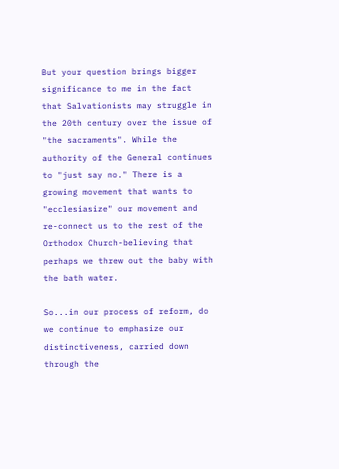But your question brings bigger significance to me in the fact that Salvationists may struggle in the 20th century over the issue of "the sacraments". While the authority of the General continues to "just say no." There is a growing movement that wants to "ecclesiasize" our movement and re-connect us to the rest of the Orthodox Church-believing that perhaps we threw out the baby with the bath water.

So...in our process of reform, do we continue to emphasize our distinctiveness, carried down through the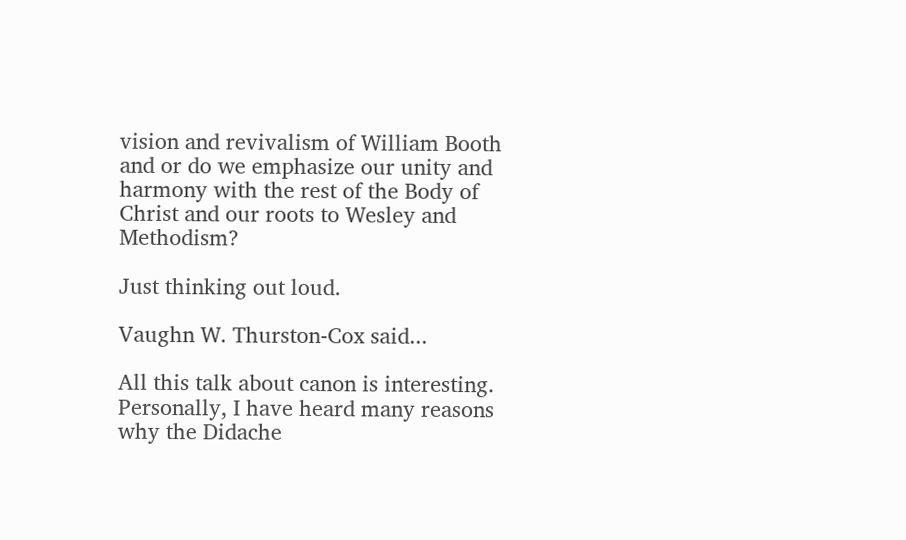vision and revivalism of William Booth and or do we emphasize our unity and harmony with the rest of the Body of Christ and our roots to Wesley and Methodism?

Just thinking out loud.

Vaughn W. Thurston-Cox said...

All this talk about canon is interesting. Personally, I have heard many reasons why the Didache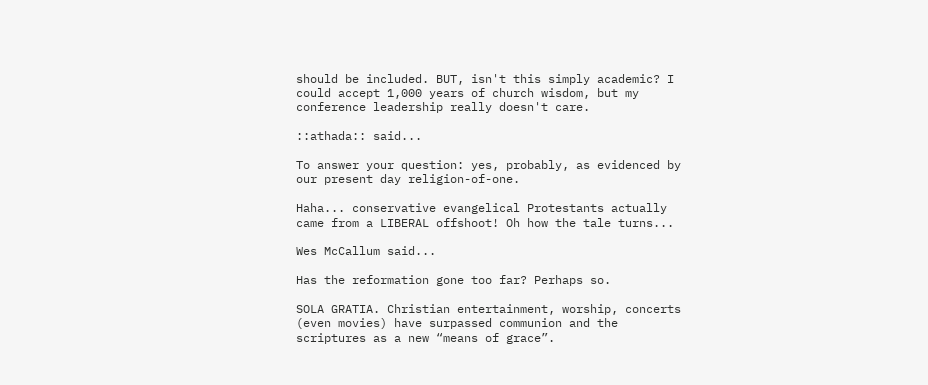should be included. BUT, isn't this simply academic? I could accept 1,000 years of church wisdom, but my conference leadership really doesn't care.

::athada:: said...

To answer your question: yes, probably, as evidenced by our present day religion-of-one.

Haha... conservative evangelical Protestants actually came from a LIBERAL offshoot! Oh how the tale turns...

Wes McCallum said...

Has the reformation gone too far? Perhaps so.

SOLA GRATIA. Christian entertainment, worship, concerts (even movies) have surpassed communion and the scriptures as a new “means of grace”.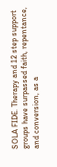SOLA FIDE. Therapy and 12 step support groups have surpassed faith, repentance, and conversion, as a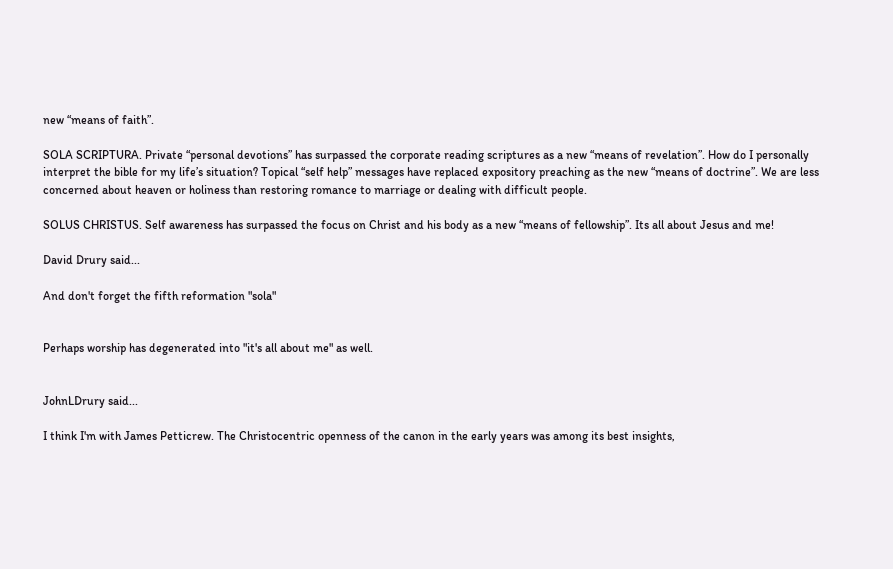new “means of faith”.

SOLA SCRIPTURA. Private “personal devotions” has surpassed the corporate reading scriptures as a new “means of revelation”. How do I personally interpret the bible for my life’s situation? Topical “self help” messages have replaced expository preaching as the new “means of doctrine”. We are less concerned about heaven or holiness than restoring romance to marriage or dealing with difficult people.

SOLUS CHRISTUS. Self awareness has surpassed the focus on Christ and his body as a new “means of fellowship”. Its all about Jesus and me!

David Drury said...

And don't forget the fifth reformation "sola"


Perhaps worship has degenerated into "it's all about me" as well.


JohnLDrury said...

I think I'm with James Petticrew. The Christocentric openness of the canon in the early years was among its best insights,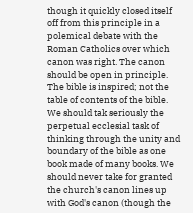though it quickly closed itself off from this principle in a polemical debate with the Roman Catholics over which canon was right. The canon should be open in principle. The bible is inspired; not the table of contents of the bible. We should tak seriously the perpetual ecclesial task of thinking through the unity and boundary of the bible as one book made of many books. We should never take for granted the church's canon lines up with God's canon (though the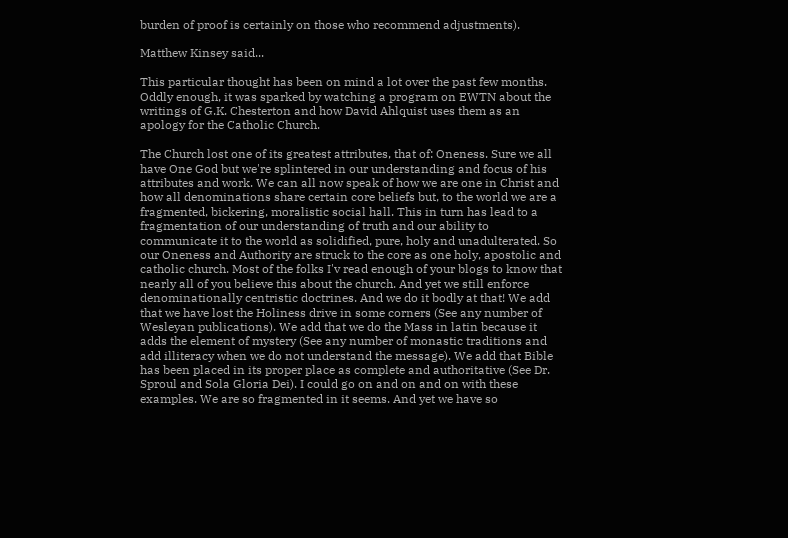burden of proof is certainly on those who recommend adjustments).

Matthew Kinsey said...

This particular thought has been on mind a lot over the past few months. Oddly enough, it was sparked by watching a program on EWTN about the writings of G.K. Chesterton and how David Ahlquist uses them as an apology for the Catholic Church.

The Church lost one of its greatest attributes, that of: Oneness. Sure we all have One God but we're splintered in our understanding and focus of his attributes and work. We can all now speak of how we are one in Christ and how all denominations share certain core beliefs but, to the world we are a fragmented, bickering, moralistic social hall. This in turn has lead to a fragmentation of our understanding of truth and our ability to communicate it to the world as solidified, pure, holy and unadulterated. So our Oneness and Authority are struck to the core as one holy, apostolic and catholic church. Most of the folks I'v read enough of your blogs to know that nearly all of you believe this about the church. And yet we still enforce denominationally centristic doctrines. And we do it bodly at that! We add that we have lost the Holiness drive in some corners (See any number of Wesleyan publications). We add that we do the Mass in latin because it adds the element of mystery (See any number of monastic traditions and add illiteracy when we do not understand the message). We add that Bible has been placed in its proper place as complete and authoritative (See Dr. Sproul and Sola Gloria Dei). I could go on and on and on with these examples. We are so fragmented in it seems. And yet we have so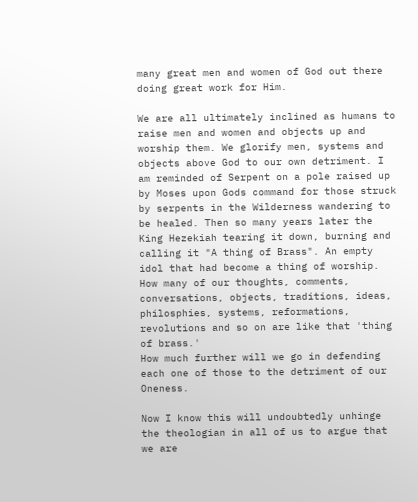many great men and women of God out there doing great work for Him.

We are all ultimately inclined as humans to raise men and women and objects up and worship them. We glorify men, systems and objects above God to our own detriment. I am reminded of Serpent on a pole raised up by Moses upon Gods command for those struck by serpents in the Wilderness wandering to be healed. Then so many years later the King Hezekiah tearing it down, burning and calling it "A thing of Brass". An empty idol that had become a thing of worship. How many of our thoughts, comments, conversations, objects, traditions, ideas, philosphies, systems, reformations, revolutions and so on are like that 'thing of brass.'
How much further will we go in defending each one of those to the detriment of our Oneness.

Now I know this will undoubtedly unhinge the theologian in all of us to argue that we are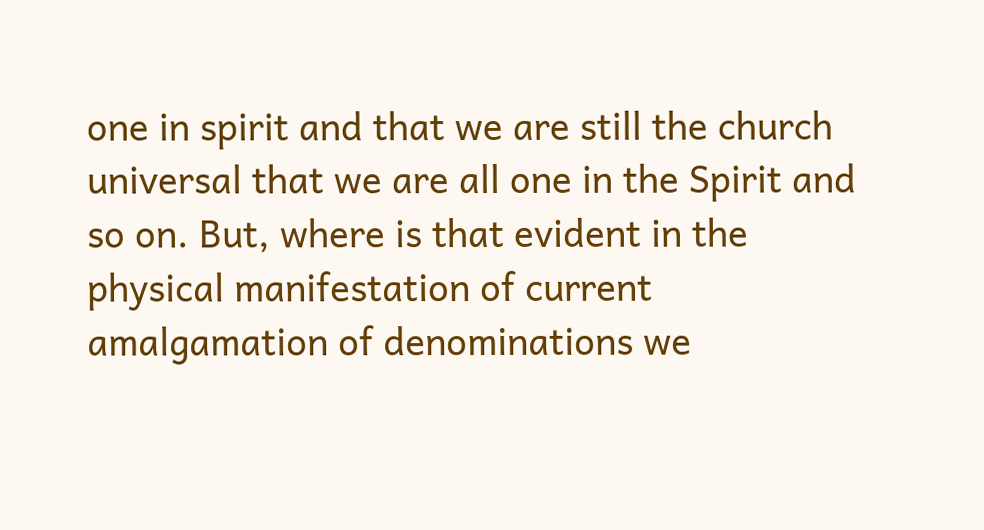one in spirit and that we are still the church universal that we are all one in the Spirit and so on. But, where is that evident in the physical manifestation of current amalgamation of denominations we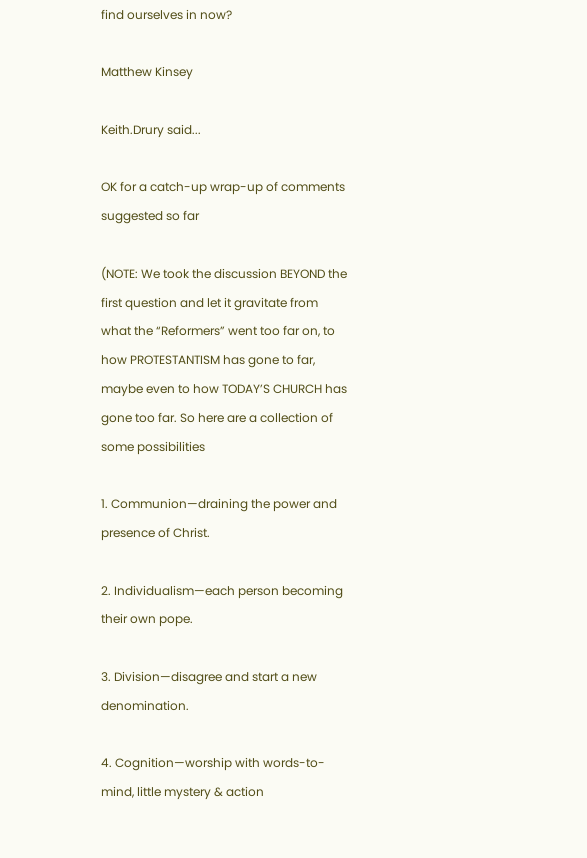find ourselves in now?

Matthew Kinsey

Keith.Drury said...

OK for a catch-up wrap-up of comments suggested so far

(NOTE: We took the discussion BEYOND the first question and let it gravitate from what the “Reformers” went too far on, to how PROTESTANTISM has gone to far, maybe even to how TODAY’S CHURCH has gone too far. So here are a collection of some possibilities

1. Communion—draining the power and presence of Christ.

2. Individualism—each person becoming their own pope.

3. Division—disagree and start a new denomination.

4. Cognition—worship with words-to-mind, little mystery & action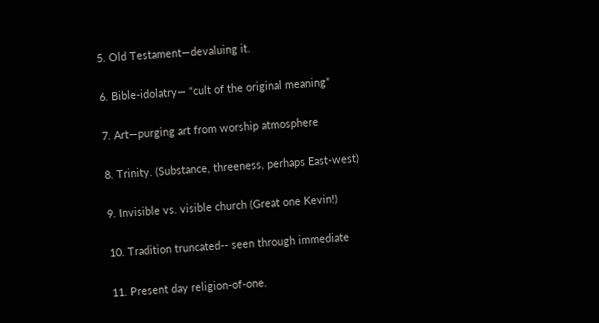5. Old Testament—devaluing it.

6. Bible-idolatry— “cult of the original meaning”

7. Art—purging art from worship atmosphere

8. Trinity. (Substance, threeness, perhaps East-west)

9. Invisible vs. visible church (Great one Kevin!)

10. Tradition truncated-- seen through immediate

11. Present day religion-of-one.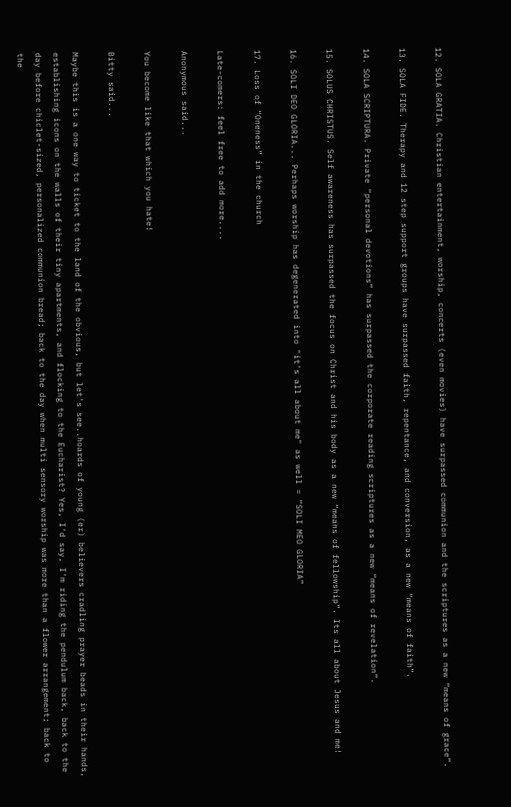12. SOLA GRATIA. Christian entertainment, worship, concerts (even movies) have surpassed communion and the scriptures as a new “means of grace”.

13. SOLA FIDE. Therapy and 12 step support groups have surpassed faith, repentance, and conversion, as a new “means of faith”.

14. SOLA SCRIPTURA. Private “personal devotions” has surpassed the corporate reading scriptures as a new “means of revelation”.

15. SOLUS CHRISTUS. Self awareness has surpassed the focus on Christ and his body as a new “means of fellowship”. Its all about Jesus and me!

16. SOLI DEO GLORIA... Perhaps worship has degenerated into "it's all about me" as well = “SOLI MEO GLORIA”

17. Loss of “Oneness” in the church

Late-comers: feel free to add more....

Anonymous said...

You become like that which you hate!

Bitty said...

Maybe this is a one way to ticket to the land of the obvious, but let's see..hoards of young (er) believers cradling prayer beads in their hands, establishing icons on the walls of their tiny apartments, and flocking to the Eucharist? Yes, I'd say, I'm riding the pendulum back, back to the day before chiclet-sized, personalized communion bread; back to the day when multi sensory worship was more than a flower arrangement; back to the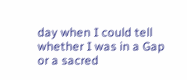day when I could tell whether I was in a Gap or a sacred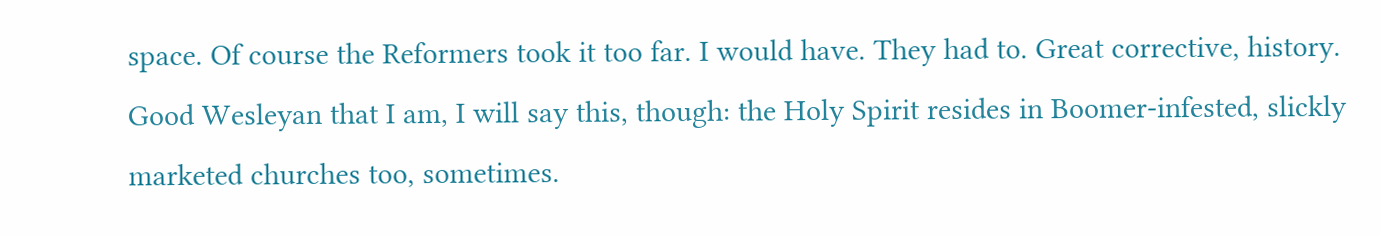space. Of course the Reformers took it too far. I would have. They had to. Great corrective, history. Good Wesleyan that I am, I will say this, though: the Holy Spirit resides in Boomer-infested, slickly marketed churches too, sometimes.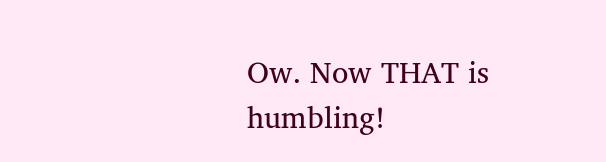Ow. Now THAT is humbling!